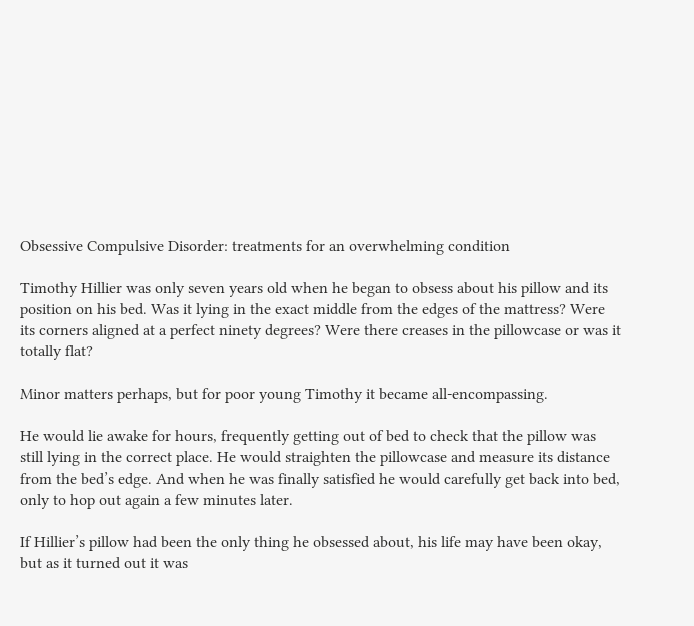Obsessive Compulsive Disorder: treatments for an overwhelming condition

Timothy Hillier was only seven years old when he began to obsess about his pillow and its position on his bed. Was it lying in the exact middle from the edges of the mattress? Were its corners aligned at a perfect ninety degrees? Were there creases in the pillowcase or was it totally flat?

Minor matters perhaps, but for poor young Timothy it became all-encompassing.

He would lie awake for hours, frequently getting out of bed to check that the pillow was still lying in the correct place. He would straighten the pillowcase and measure its distance from the bed’s edge. And when he was finally satisfied he would carefully get back into bed, only to hop out again a few minutes later.

If Hillier’s pillow had been the only thing he obsessed about, his life may have been okay, but as it turned out it was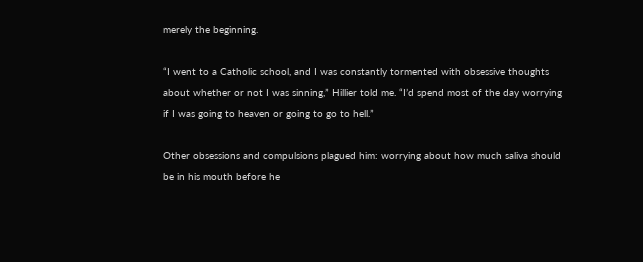merely the beginning.

“I went to a Catholic school, and I was constantly tormented with obsessive thoughts about whether or not I was sinning,” Hillier told me. “I’d spend most of the day worrying if I was going to heaven or going to go to hell.”

Other obsessions and compulsions plagued him: worrying about how much saliva should be in his mouth before he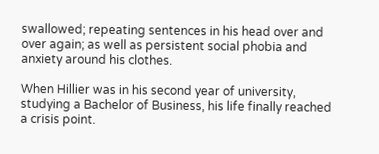swallowed; repeating sentences in his head over and over again; as well as persistent social phobia and anxiety around his clothes.

When Hillier was in his second year of university, studying a Bachelor of Business, his life finally reached a crisis point.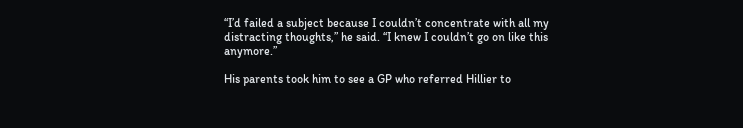“I’d failed a subject because I couldn’t concentrate with all my distracting thoughts,” he said. “I knew I couldn’t go on like this anymore.”

His parents took him to see a GP who referred Hillier to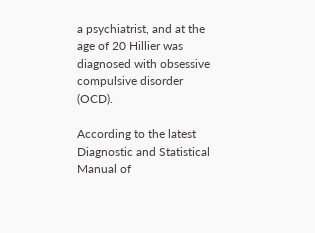a psychiatrist, and at the age of 20 Hillier was diagnosed with obsessive compulsive disorder (OCD).

According to the latest Diagnostic and Statistical Manual of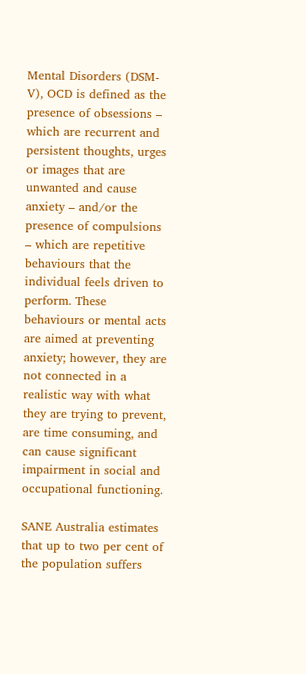Mental Disorders (DSM-V), OCD is defined as the presence of obsessions – which are recurrent and persistent thoughts, urges or images that are unwanted and cause anxiety – and/or the presence of compulsions – which are repetitive behaviours that the individual feels driven to perform. These behaviours or mental acts are aimed at preventing anxiety; however, they are not connected in a realistic way with what they are trying to prevent, are time consuming, and can cause significant impairment in social and occupational functioning.

SANE Australia estimates that up to two per cent of the population suffers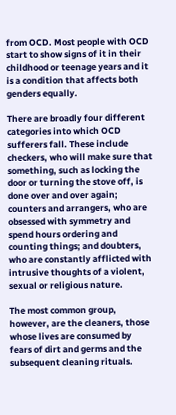from OCD. Most people with OCD start to show signs of it in their childhood or teenage years and it is a condition that affects both genders equally.

There are broadly four different categories into which OCD sufferers fall. These include checkers, who will make sure that something, such as locking the door or turning the stove off, is done over and over again; counters and arrangers, who are obsessed with symmetry and spend hours ordering and counting things; and doubters, who are constantly afflicted with intrusive thoughts of a violent, sexual or religious nature.

The most common group, however, are the cleaners, those whose lives are consumed by fears of dirt and germs and the subsequent cleaning rituals.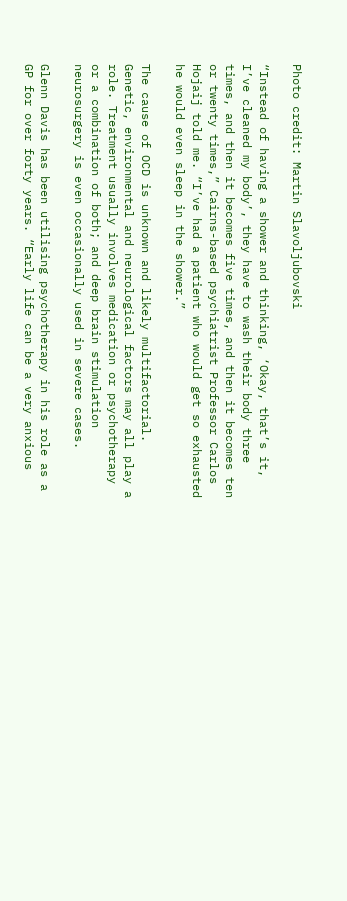Photo credit: Martin Slavoljubovski

“Instead of having a shower and thinking, ‘Okay, that’s it, I’ve cleaned my body’, they have to wash their body three times, and then it becomes five times, and then it becomes ten or twenty times,” Cairns-based psychiatrist Professor Carlos Hojaij told me. “I’ve had a patient who would get so exhausted he would even sleep in the shower.”

The cause of OCD is unknown and likely multifactorial. Genetic, environmental and neurological factors may all play a role. Treatment usually involves medication or psychotherapy or a combination of both; and deep brain stimulation neurosurgery is even occasionally used in severe cases.

Glenn Davis has been utilising psychotherapy in his role as a GP for over forty years. “Early life can be a very anxious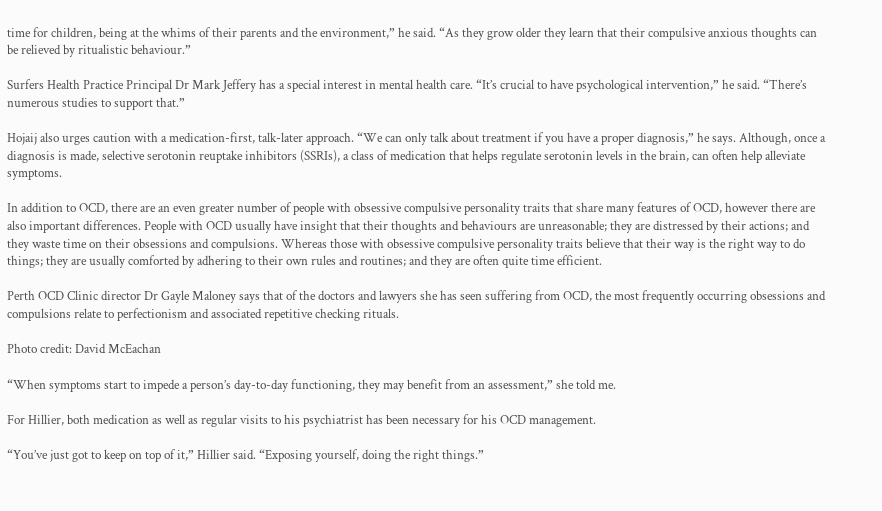time for children, being at the whims of their parents and the environment,” he said. “As they grow older they learn that their compulsive anxious thoughts can be relieved by ritualistic behaviour.”

Surfers Health Practice Principal Dr Mark Jeffery has a special interest in mental health care. “It’s crucial to have psychological intervention,” he said. “There’s numerous studies to support that.”

Hojaij also urges caution with a medication-first, talk-later approach. “We can only talk about treatment if you have a proper diagnosis,” he says. Although, once a diagnosis is made, selective serotonin reuptake inhibitors (SSRIs), a class of medication that helps regulate serotonin levels in the brain, can often help alleviate symptoms.

In addition to OCD, there are an even greater number of people with obsessive compulsive personality traits that share many features of OCD, however there are also important differences. People with OCD usually have insight that their thoughts and behaviours are unreasonable; they are distressed by their actions; and they waste time on their obsessions and compulsions. Whereas those with obsessive compulsive personality traits believe that their way is the right way to do things; they are usually comforted by adhering to their own rules and routines; and they are often quite time efficient.

Perth OCD Clinic director Dr Gayle Maloney says that of the doctors and lawyers she has seen suffering from OCD, the most frequently occurring obsessions and compulsions relate to perfectionism and associated repetitive checking rituals.

Photo credit: David McEachan

“When symptoms start to impede a person’s day-to-day functioning, they may benefit from an assessment,” she told me.

For Hillier, both medication as well as regular visits to his psychiatrist has been necessary for his OCD management.

“You’ve just got to keep on top of it,” Hillier said. “Exposing yourself, doing the right things.”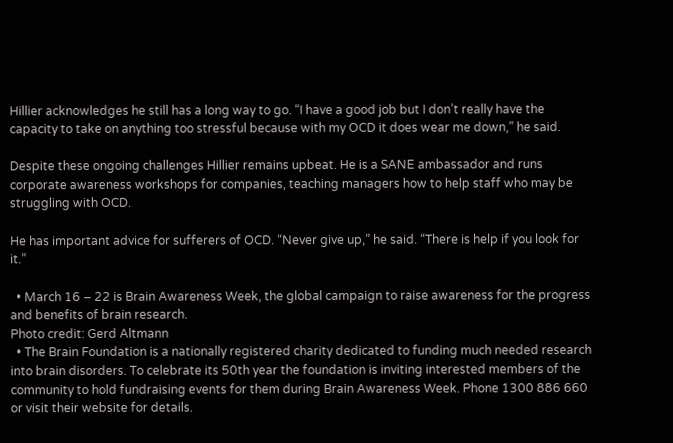Hillier acknowledges he still has a long way to go. “I have a good job but I don’t really have the capacity to take on anything too stressful because with my OCD it does wear me down,” he said.

Despite these ongoing challenges Hillier remains upbeat. He is a SANE ambassador and runs corporate awareness workshops for companies, teaching managers how to help staff who may be struggling with OCD.

He has important advice for sufferers of OCD. “Never give up,” he said. “There is help if you look for it.”

  • March 16 – 22 is Brain Awareness Week, the global campaign to raise awareness for the progress and benefits of brain research.
Photo credit: Gerd Altmann
  • The Brain Foundation is a nationally registered charity dedicated to funding much needed research into brain disorders. To celebrate its 50th year the foundation is inviting interested members of the community to hold fundraising events for them during Brain Awareness Week. Phone 1300 886 660 or visit their website for details.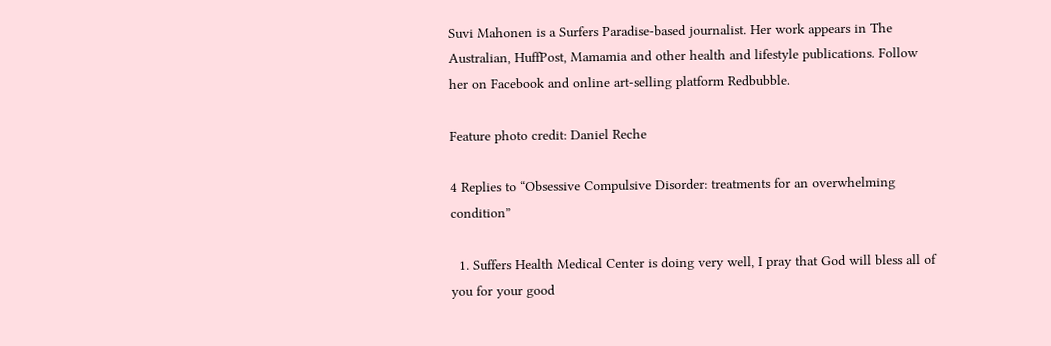Suvi Mahonen is a Surfers Paradise-based journalist. Her work appears in The Australian, HuffPost, Mamamia and other health and lifestyle publications. Follow her on Facebook and online art-selling platform Redbubble.

Feature photo credit: Daniel Reche

4 Replies to “Obsessive Compulsive Disorder: treatments for an overwhelming condition”

  1. Suffers Health Medical Center is doing very well, I pray that God will bless all of you for your good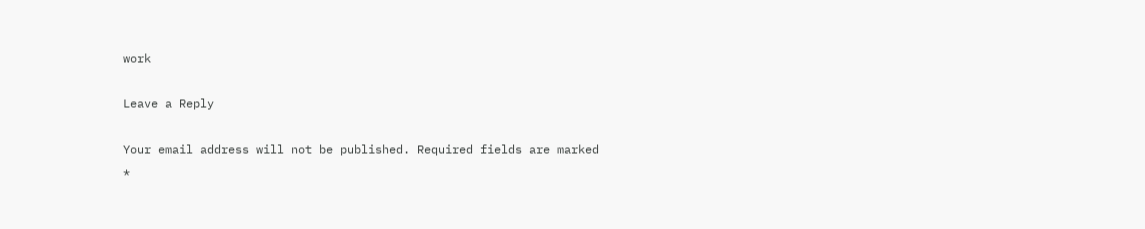work

Leave a Reply

Your email address will not be published. Required fields are marked *